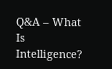Q&A – What Is Intelligence?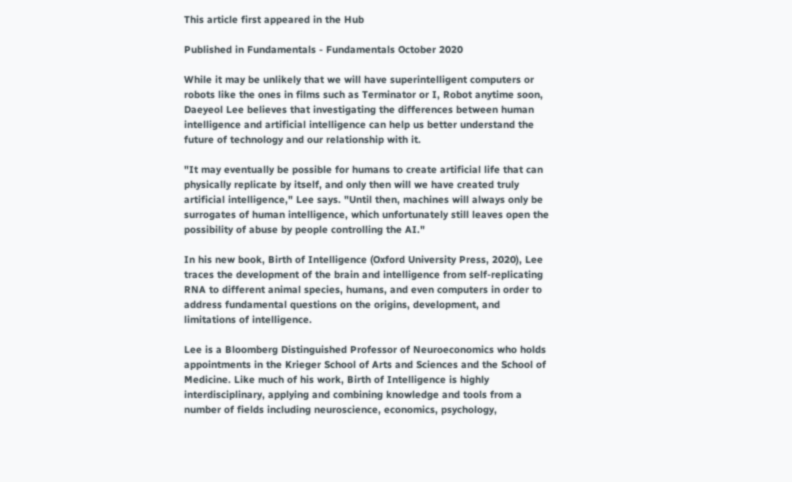This article first appeared in the Hub

Published in Fundamentals - Fundamentals October 2020

While it may be unlikely that we will have superintelligent computers or robots like the ones in films such as Terminator or I, Robot anytime soon, Daeyeol Lee believes that investigating the differences between human intelligence and artificial intelligence can help us better understand the future of technology and our relationship with it.

"It may eventually be possible for humans to create artificial life that can physically replicate by itself, and only then will we have created truly artificial intelligence," Lee says. "Until then, machines will always only be surrogates of human intelligence, which unfortunately still leaves open the possibility of abuse by people controlling the AI."

In his new book, Birth of Intelligence (Oxford University Press, 2020), Lee traces the development of the brain and intelligence from self-replicating RNA to different animal species, humans, and even computers in order to address fundamental questions on the origins, development, and limitations of intelligence.

Lee is a Bloomberg Distinguished Professor of Neuroeconomics who holds appointments in the Krieger School of Arts and Sciences and the School of Medicine. Like much of his work, Birth of Intelligence is highly interdisciplinary, applying and combining knowledge and tools from a number of fields including neuroscience, economics, psychology,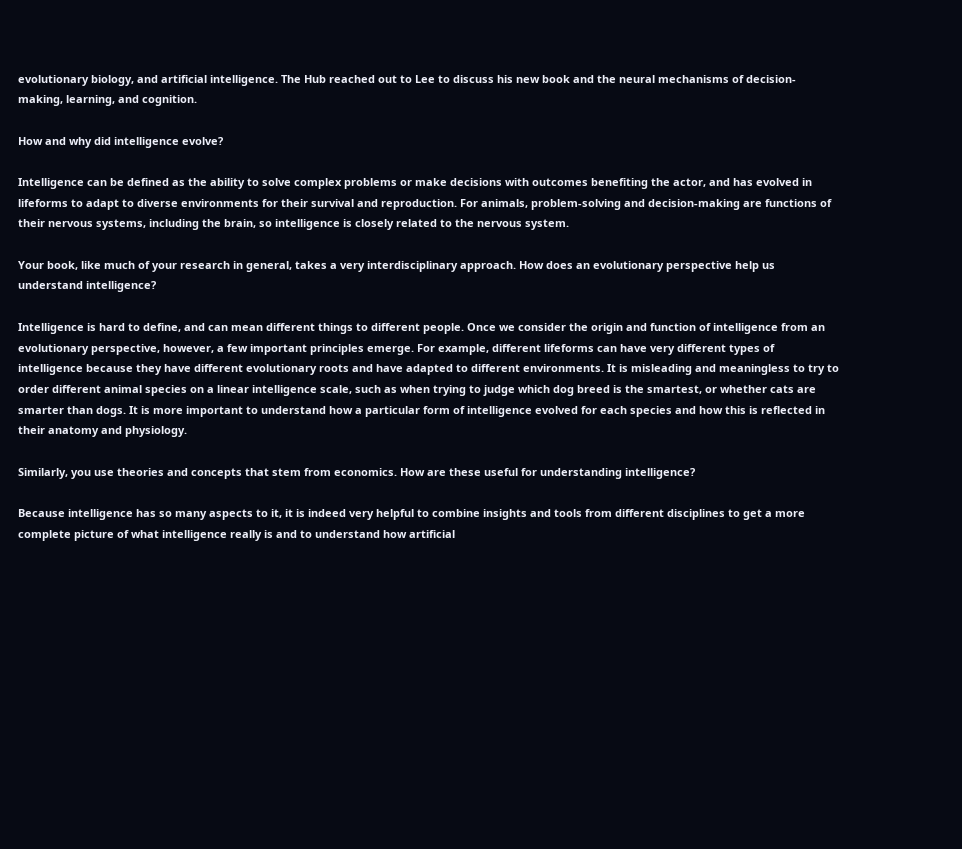evolutionary biology, and artificial intelligence. The Hub reached out to Lee to discuss his new book and the neural mechanisms of decision-making, learning, and cognition.

How and why did intelligence evolve?

Intelligence can be defined as the ability to solve complex problems or make decisions with outcomes benefiting the actor, and has evolved in lifeforms to adapt to diverse environments for their survival and reproduction. For animals, problem-solving and decision-making are functions of their nervous systems, including the brain, so intelligence is closely related to the nervous system.

Your book, like much of your research in general, takes a very interdisciplinary approach. How does an evolutionary perspective help us understand intelligence?

Intelligence is hard to define, and can mean different things to different people. Once we consider the origin and function of intelligence from an evolutionary perspective, however, a few important principles emerge. For example, different lifeforms can have very different types of intelligence because they have different evolutionary roots and have adapted to different environments. It is misleading and meaningless to try to order different animal species on a linear intelligence scale, such as when trying to judge which dog breed is the smartest, or whether cats are smarter than dogs. It is more important to understand how a particular form of intelligence evolved for each species and how this is reflected in their anatomy and physiology.

Similarly, you use theories and concepts that stem from economics. How are these useful for understanding intelligence?

Because intelligence has so many aspects to it, it is indeed very helpful to combine insights and tools from different disciplines to get a more complete picture of what intelligence really is and to understand how artificial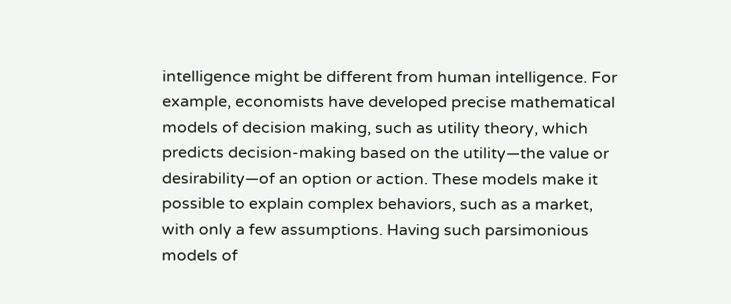intelligence might be different from human intelligence. For example, economists have developed precise mathematical models of decision making, such as utility theory, which predicts decision-making based on the utility—the value or desirability—of an option or action. These models make it possible to explain complex behaviors, such as a market, with only a few assumptions. Having such parsimonious models of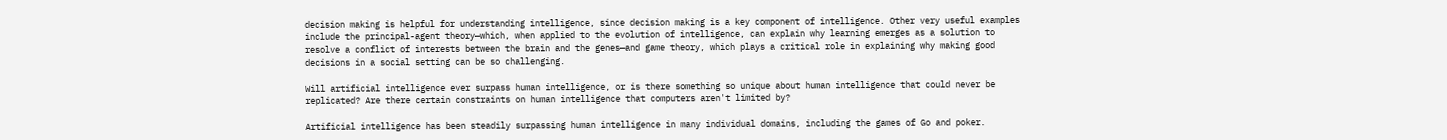decision making is helpful for understanding intelligence, since decision making is a key component of intelligence. Other very useful examples include the principal-agent theory—which, when applied to the evolution of intelligence, can explain why learning emerges as a solution to resolve a conflict of interests between the brain and the genes—and game theory, which plays a critical role in explaining why making good decisions in a social setting can be so challenging.

Will artificial intelligence ever surpass human intelligence, or is there something so unique about human intelligence that could never be replicated? Are there certain constraints on human intelligence that computers aren't limited by?

Artificial intelligence has been steadily surpassing human intelligence in many individual domains, including the games of Go and poker.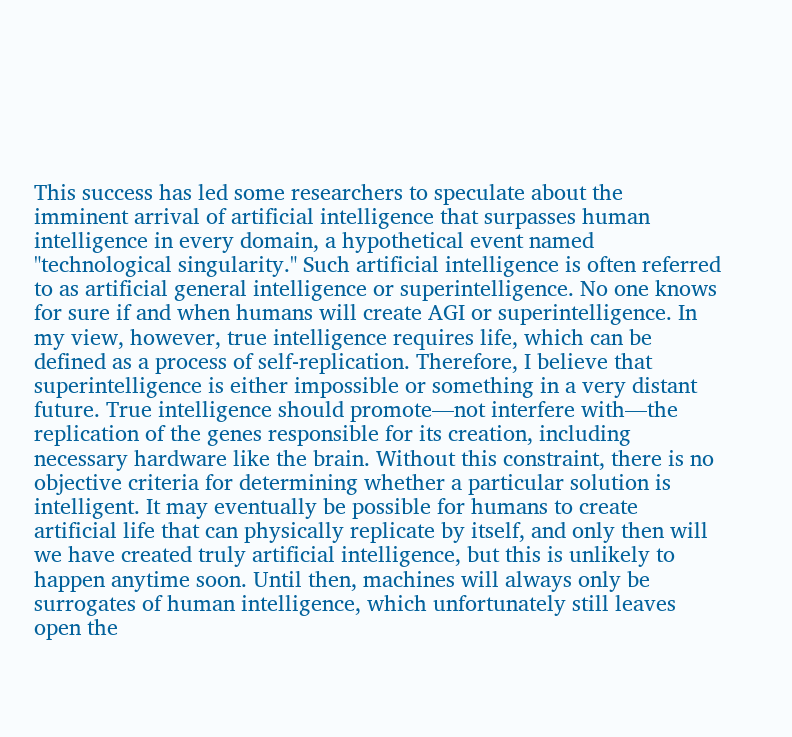This success has led some researchers to speculate about the imminent arrival of artificial intelligence that surpasses human intelligence in every domain, a hypothetical event named "technological singularity." Such artificial intelligence is often referred to as artificial general intelligence or superintelligence. No one knows for sure if and when humans will create AGI or superintelligence. In my view, however, true intelligence requires life, which can be defined as a process of self-replication. Therefore, I believe that superintelligence is either impossible or something in a very distant future. True intelligence should promote—not interfere with—the replication of the genes responsible for its creation, including necessary hardware like the brain. Without this constraint, there is no objective criteria for determining whether a particular solution is intelligent. It may eventually be possible for humans to create artificial life that can physically replicate by itself, and only then will we have created truly artificial intelligence, but this is unlikely to happen anytime soon. Until then, machines will always only be surrogates of human intelligence, which unfortunately still leaves open the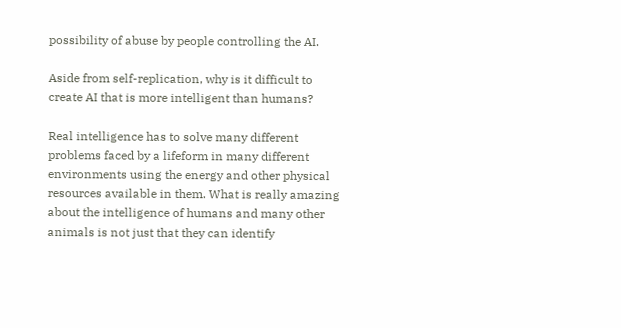possibility of abuse by people controlling the AI.

Aside from self-replication, why is it difficult to create AI that is more intelligent than humans?

Real intelligence has to solve many different problems faced by a lifeform in many different environments using the energy and other physical resources available in them. What is really amazing about the intelligence of humans and many other animals is not just that they can identify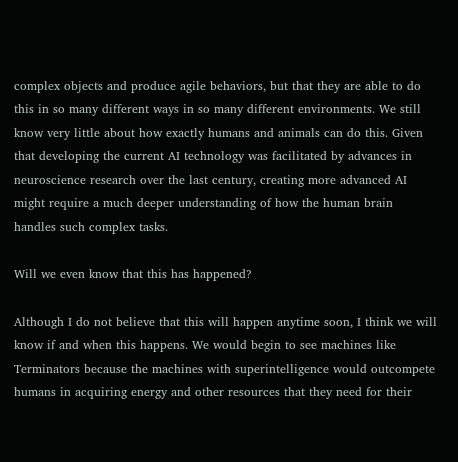complex objects and produce agile behaviors, but that they are able to do this in so many different ways in so many different environments. We still know very little about how exactly humans and animals can do this. Given that developing the current AI technology was facilitated by advances in neuroscience research over the last century, creating more advanced AI might require a much deeper understanding of how the human brain handles such complex tasks.

Will we even know that this has happened?

Although I do not believe that this will happen anytime soon, I think we will know if and when this happens. We would begin to see machines like Terminators because the machines with superintelligence would outcompete humans in acquiring energy and other resources that they need for their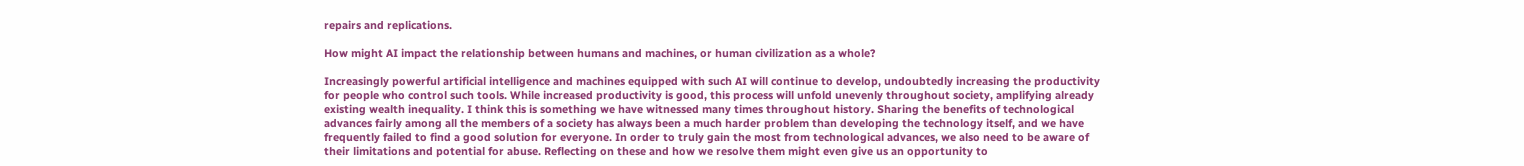repairs and replications.

How might AI impact the relationship between humans and machines, or human civilization as a whole?

Increasingly powerful artificial intelligence and machines equipped with such AI will continue to develop, undoubtedly increasing the productivity for people who control such tools. While increased productivity is good, this process will unfold unevenly throughout society, amplifying already existing wealth inequality. I think this is something we have witnessed many times throughout history. Sharing the benefits of technological advances fairly among all the members of a society has always been a much harder problem than developing the technology itself, and we have frequently failed to find a good solution for everyone. In order to truly gain the most from technological advances, we also need to be aware of their limitations and potential for abuse. Reflecting on these and how we resolve them might even give us an opportunity to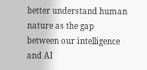better understand human nature as the gap between our intelligence and AI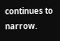continues to narrow.